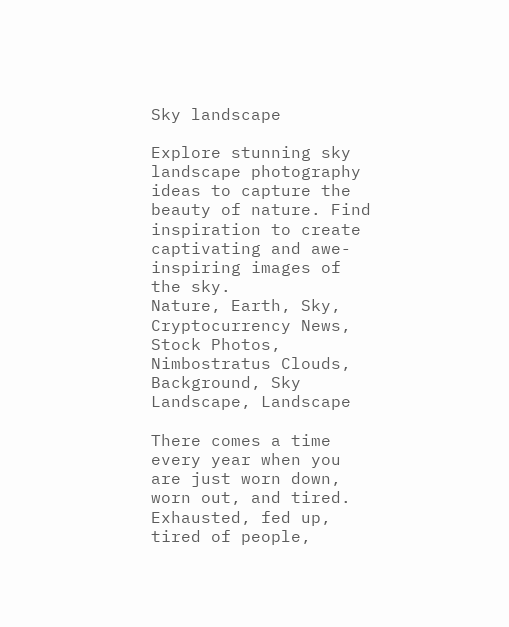Sky landscape

Explore stunning sky landscape photography ideas to capture the beauty of nature. Find inspiration to create captivating and awe-inspiring images of the sky.
Nature, Earth, Sky, Cryptocurrency News, Stock Photos, Nimbostratus Clouds, Background, Sky Landscape, Landscape

There comes a time every year when you are just worn down, worn out, and tired. Exhausted, fed up, tired of people,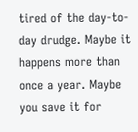tired of the day-to-day drudge. Maybe it happens more than once a year. Maybe you save it for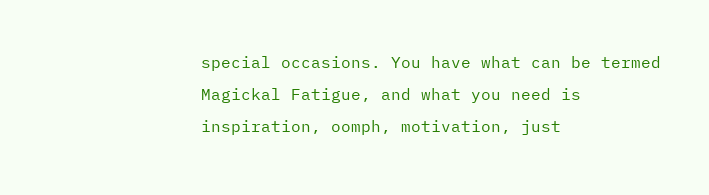special occasions. You have what can be termed Magickal Fatigue, and what you need is inspiration, oomph, motivation, just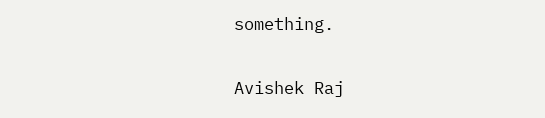something.

Avishek Raj